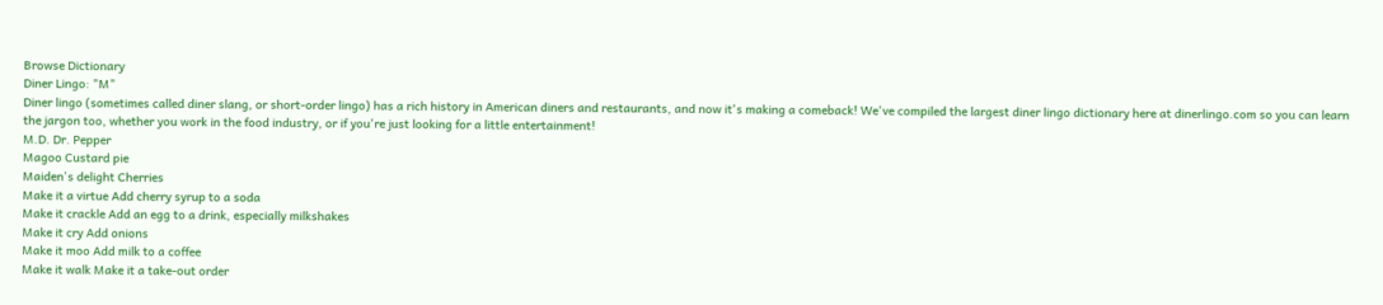Browse Dictionary
Diner Lingo: "M"
Diner lingo (sometimes called diner slang, or short-order lingo) has a rich history in American diners and restaurants, and now it's making a comeback! We've compiled the largest diner lingo dictionary here at dinerlingo.com so you can learn the jargon too, whether you work in the food industry, or if you're just looking for a little entertainment!
M.D. Dr. Pepper
Magoo Custard pie
Maiden's delight Cherries
Make it a virtue Add cherry syrup to a soda
Make it crackle Add an egg to a drink, especially milkshakes
Make it cry Add onions
Make it moo Add milk to a coffee
Make it walk Make it a take-out order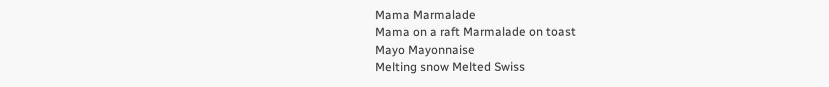Mama Marmalade
Mama on a raft Marmalade on toast
Mayo Mayonnaise
Melting snow Melted Swiss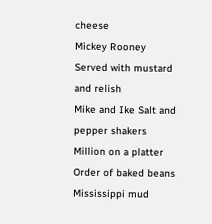cheese
Mickey Rooney Served with mustard and relish
Mike and Ike Salt and pepper shakers
Million on a platter Order of baked beans
Mississippi mud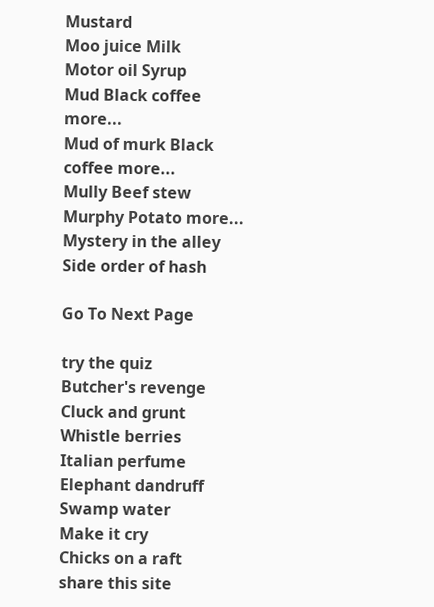Mustard
Moo juice Milk
Motor oil Syrup
Mud Black coffee more...
Mud of murk Black coffee more...
Mully Beef stew
Murphy Potato more...
Mystery in the alley Side order of hash

Go To Next Page

try the quiz
Butcher's revenge
Cluck and grunt
Whistle berries
Italian perfume
Elephant dandruff
Swamp water
Make it cry
Chicks on a raft
share this site